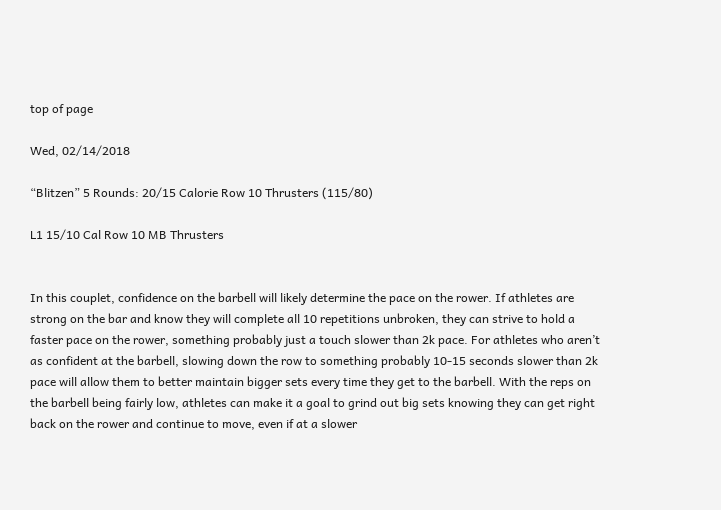top of page

Wed, 02/14/2018

“Blitzen” 5 Rounds: 20/15 Calorie Row 10 Thrusters (115/80)

L1 15/10 Cal Row 10 MB Thrusters


In this couplet, confidence on the barbell will likely determine the pace on the rower. If athletes are strong on the bar and know they will complete all 10 repetitions unbroken, they can strive to hold a faster pace on the rower, something probably just a touch slower than 2k pace. For athletes who aren’t as confident at the barbell, slowing down the row to something probably 10-15 seconds slower than 2k pace will allow them to better maintain bigger sets every time they get to the barbell. With the reps on the barbell being fairly low, athletes can make it a goal to grind out big sets knowing they can get right back on the rower and continue to move, even if at a slower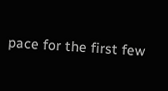pace for the first few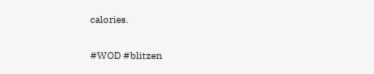calories.

#WOD #blitzen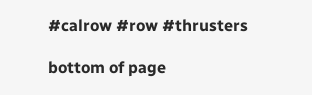#calrow #row #thrusters

bottom of page